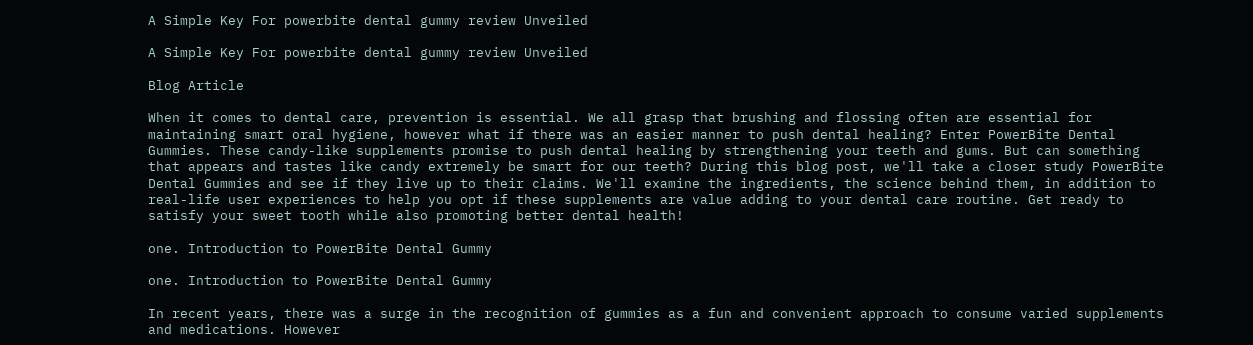A Simple Key For powerbite dental gummy review Unveiled

A Simple Key For powerbite dental gummy review Unveiled

Blog Article

When it comes to dental care, prevention is essential. We all grasp that brushing and flossing often are essential for maintaining smart oral hygiene, however what if there was an easier manner to push dental healing? Enter PowerBite Dental Gummies. These candy-like supplements promise to push dental healing by strengthening your teeth and gums. But can something that appears and tastes like candy extremely be smart for our teeth? During this blog post, we'll take a closer study PowerBite Dental Gummies and see if they live up to their claims. We'll examine the ingredients, the science behind them, in addition to real-life user experiences to help you opt if these supplements are value adding to your dental care routine. Get ready to satisfy your sweet tooth while also promoting better dental health!

one. Introduction to PowerBite Dental Gummy

one. Introduction to PowerBite Dental Gummy

In recent years, there was a surge in the recognition of gummies as a fun and convenient approach to consume varied supplements and medications. However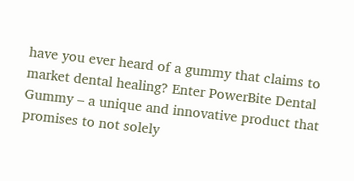have you ever heard of a gummy that claims to market dental healing? Enter PowerBite Dental Gummy – a unique and innovative product that promises to not solely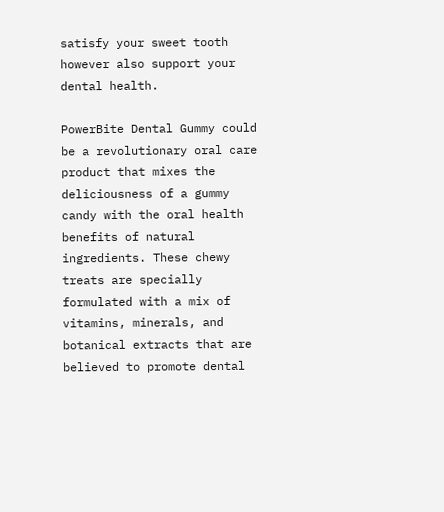satisfy your sweet tooth however also support your dental health.

PowerBite Dental Gummy could be a revolutionary oral care product that mixes the deliciousness of a gummy candy with the oral health benefits of natural ingredients. These chewy treats are specially formulated with a mix of vitamins, minerals, and botanical extracts that are believed to promote dental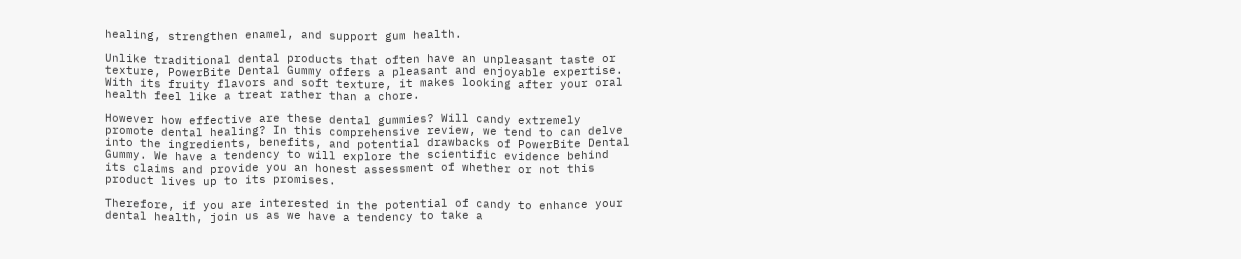healing, strengthen enamel, and support gum health.

Unlike traditional dental products that often have an unpleasant taste or texture, PowerBite Dental Gummy offers a pleasant and enjoyable expertise. With its fruity flavors and soft texture, it makes looking after your oral health feel like a treat rather than a chore.

However how effective are these dental gummies? Will candy extremely promote dental healing? In this comprehensive review, we tend to can delve into the ingredients, benefits, and potential drawbacks of PowerBite Dental Gummy. We have a tendency to will explore the scientific evidence behind its claims and provide you an honest assessment of whether or not this product lives up to its promises.

Therefore, if you are interested in the potential of candy to enhance your dental health, join us as we have a tendency to take a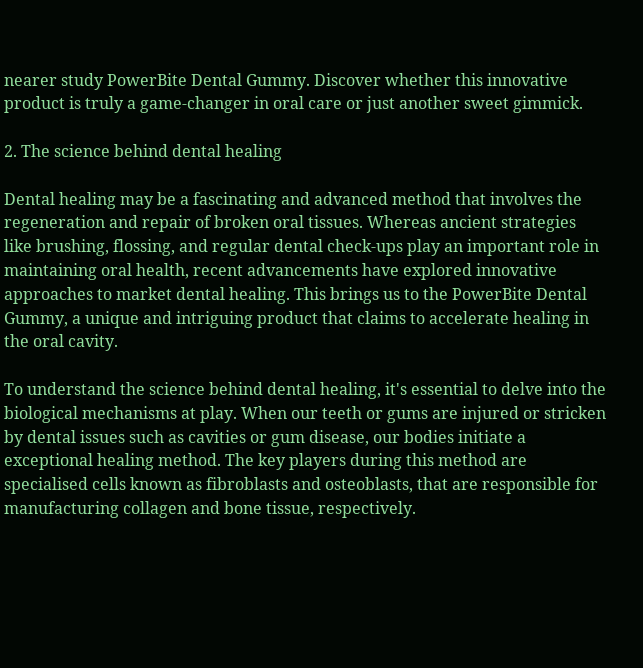nearer study PowerBite Dental Gummy. Discover whether this innovative product is truly a game-changer in oral care or just another sweet gimmick.

2. The science behind dental healing

Dental healing may be a fascinating and advanced method that involves the regeneration and repair of broken oral tissues. Whereas ancient strategies like brushing, flossing, and regular dental check-ups play an important role in maintaining oral health, recent advancements have explored innovative approaches to market dental healing. This brings us to the PowerBite Dental Gummy, a unique and intriguing product that claims to accelerate healing in the oral cavity.

To understand the science behind dental healing, it's essential to delve into the biological mechanisms at play. When our teeth or gums are injured or stricken by dental issues such as cavities or gum disease, our bodies initiate a exceptional healing method. The key players during this method are specialised cells known as fibroblasts and osteoblasts, that are responsible for manufacturing collagen and bone tissue, respectively.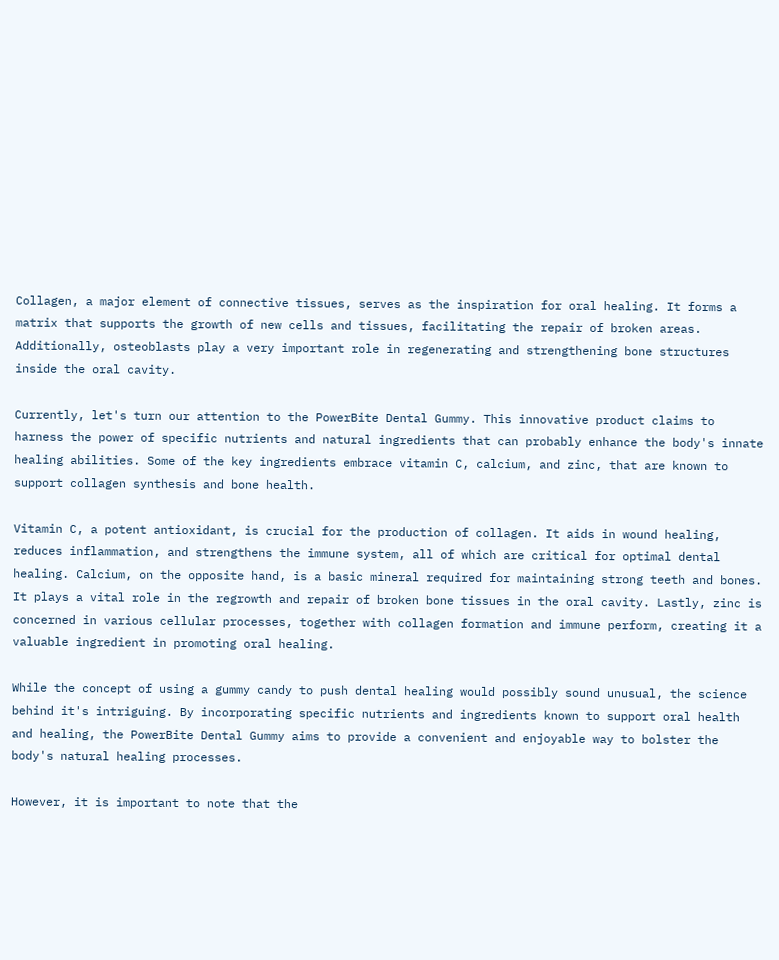Collagen, a major element of connective tissues, serves as the inspiration for oral healing. It forms a matrix that supports the growth of new cells and tissues, facilitating the repair of broken areas. Additionally, osteoblasts play a very important role in regenerating and strengthening bone structures inside the oral cavity.

Currently, let's turn our attention to the PowerBite Dental Gummy. This innovative product claims to harness the power of specific nutrients and natural ingredients that can probably enhance the body's innate healing abilities. Some of the key ingredients embrace vitamin C, calcium, and zinc, that are known to support collagen synthesis and bone health.

Vitamin C, a potent antioxidant, is crucial for the production of collagen. It aids in wound healing, reduces inflammation, and strengthens the immune system, all of which are critical for optimal dental healing. Calcium, on the opposite hand, is a basic mineral required for maintaining strong teeth and bones. It plays a vital role in the regrowth and repair of broken bone tissues in the oral cavity. Lastly, zinc is concerned in various cellular processes, together with collagen formation and immune perform, creating it a valuable ingredient in promoting oral healing.

While the concept of using a gummy candy to push dental healing would possibly sound unusual, the science behind it's intriguing. By incorporating specific nutrients and ingredients known to support oral health and healing, the PowerBite Dental Gummy aims to provide a convenient and enjoyable way to bolster the body's natural healing processes.

However, it is important to note that the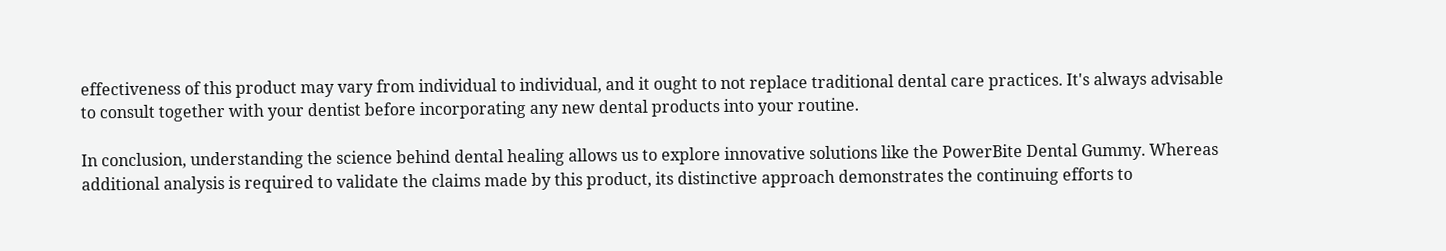effectiveness of this product may vary from individual to individual, and it ought to not replace traditional dental care practices. It's always advisable to consult together with your dentist before incorporating any new dental products into your routine.

In conclusion, understanding the science behind dental healing allows us to explore innovative solutions like the PowerBite Dental Gummy. Whereas additional analysis is required to validate the claims made by this product, its distinctive approach demonstrates the continuing efforts to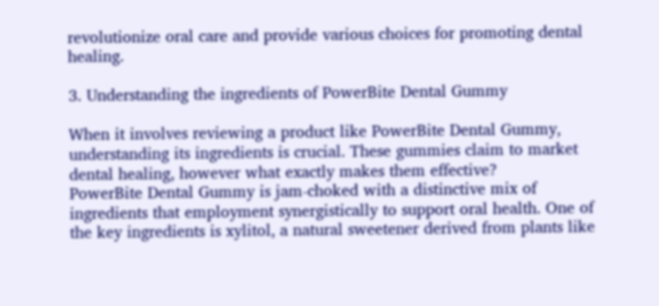revolutionize oral care and provide various choices for promoting dental healing.

3. Understanding the ingredients of PowerBite Dental Gummy

When it involves reviewing a product like PowerBite Dental Gummy, understanding its ingredients is crucial. These gummies claim to market dental healing, however what exactly makes them effective?
PowerBite Dental Gummy is jam-choked with a distinctive mix of ingredients that employment synergistically to support oral health. One of the key ingredients is xylitol, a natural sweetener derived from plants like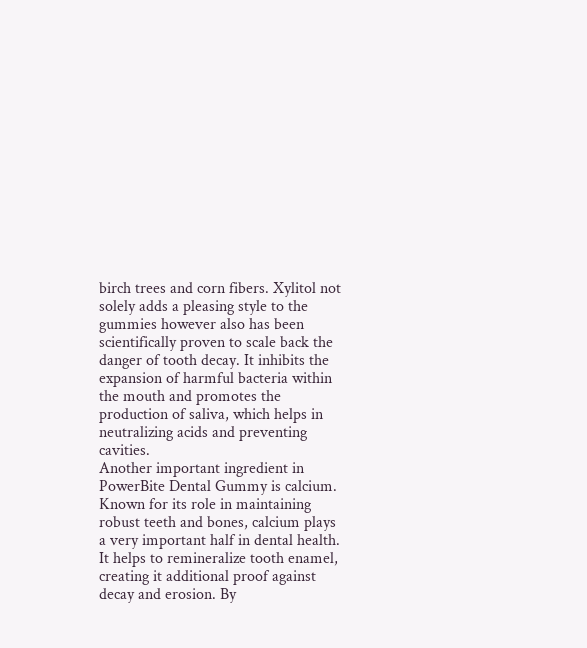birch trees and corn fibers. Xylitol not solely adds a pleasing style to the gummies however also has been scientifically proven to scale back the danger of tooth decay. It inhibits the expansion of harmful bacteria within the mouth and promotes the production of saliva, which helps in neutralizing acids and preventing cavities.
Another important ingredient in PowerBite Dental Gummy is calcium. Known for its role in maintaining robust teeth and bones, calcium plays a very important half in dental health. It helps to remineralize tooth enamel, creating it additional proof against decay and erosion. By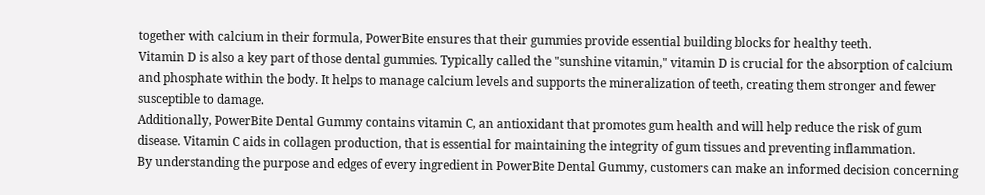together with calcium in their formula, PowerBite ensures that their gummies provide essential building blocks for healthy teeth.
Vitamin D is also a key part of those dental gummies. Typically called the "sunshine vitamin," vitamin D is crucial for the absorption of calcium and phosphate within the body. It helps to manage calcium levels and supports the mineralization of teeth, creating them stronger and fewer susceptible to damage.
Additionally, PowerBite Dental Gummy contains vitamin C, an antioxidant that promotes gum health and will help reduce the risk of gum disease. Vitamin C aids in collagen production, that is essential for maintaining the integrity of gum tissues and preventing inflammation.
By understanding the purpose and edges of every ingredient in PowerBite Dental Gummy, customers can make an informed decision concerning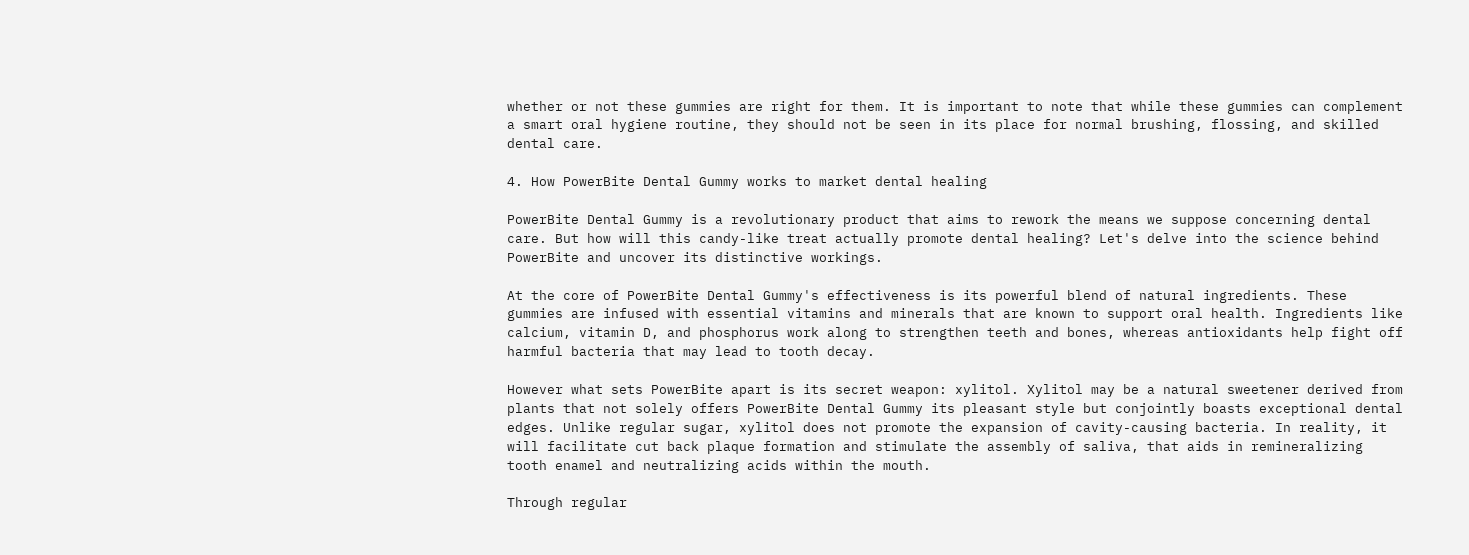whether or not these gummies are right for them. It is important to note that while these gummies can complement a smart oral hygiene routine, they should not be seen in its place for normal brushing, flossing, and skilled dental care.

4. How PowerBite Dental Gummy works to market dental healing

PowerBite Dental Gummy is a revolutionary product that aims to rework the means we suppose concerning dental care. But how will this candy-like treat actually promote dental healing? Let's delve into the science behind PowerBite and uncover its distinctive workings.

At the core of PowerBite Dental Gummy's effectiveness is its powerful blend of natural ingredients. These gummies are infused with essential vitamins and minerals that are known to support oral health. Ingredients like calcium, vitamin D, and phosphorus work along to strengthen teeth and bones, whereas antioxidants help fight off harmful bacteria that may lead to tooth decay.

However what sets PowerBite apart is its secret weapon: xylitol. Xylitol may be a natural sweetener derived from plants that not solely offers PowerBite Dental Gummy its pleasant style but conjointly boasts exceptional dental edges. Unlike regular sugar, xylitol does not promote the expansion of cavity-causing bacteria. In reality, it will facilitate cut back plaque formation and stimulate the assembly of saliva, that aids in remineralizing tooth enamel and neutralizing acids within the mouth.

Through regular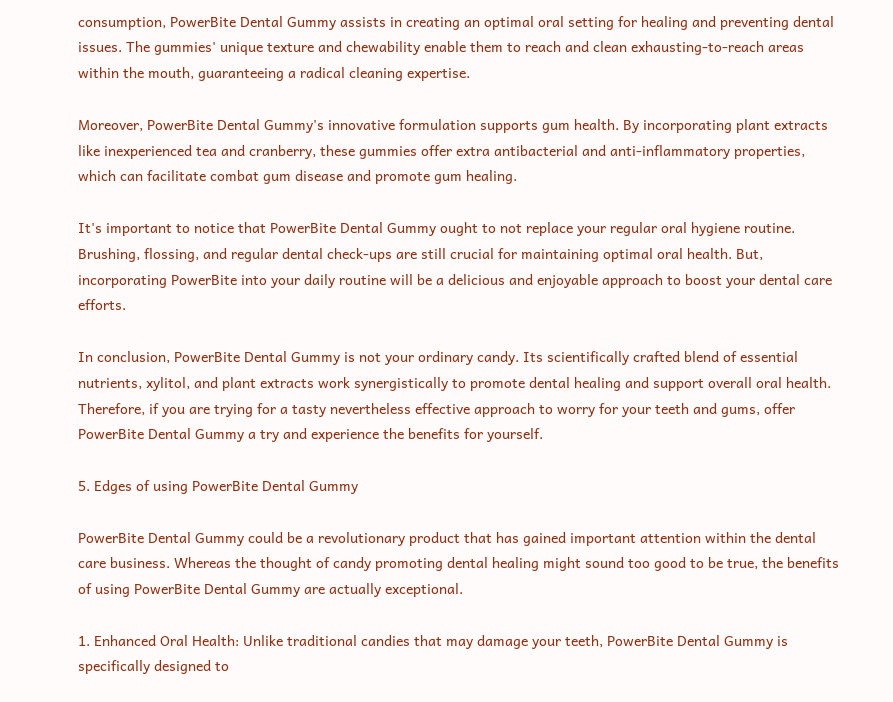consumption, PowerBite Dental Gummy assists in creating an optimal oral setting for healing and preventing dental issues. The gummies' unique texture and chewability enable them to reach and clean exhausting-to-reach areas within the mouth, guaranteeing a radical cleaning expertise.

Moreover, PowerBite Dental Gummy's innovative formulation supports gum health. By incorporating plant extracts like inexperienced tea and cranberry, these gummies offer extra antibacterial and anti-inflammatory properties, which can facilitate combat gum disease and promote gum healing.

It's important to notice that PowerBite Dental Gummy ought to not replace your regular oral hygiene routine. Brushing, flossing, and regular dental check-ups are still crucial for maintaining optimal oral health. But, incorporating PowerBite into your daily routine will be a delicious and enjoyable approach to boost your dental care efforts.

In conclusion, PowerBite Dental Gummy is not your ordinary candy. Its scientifically crafted blend of essential nutrients, xylitol, and plant extracts work synergistically to promote dental healing and support overall oral health. Therefore, if you are trying for a tasty nevertheless effective approach to worry for your teeth and gums, offer PowerBite Dental Gummy a try and experience the benefits for yourself.

5. Edges of using PowerBite Dental Gummy

PowerBite Dental Gummy could be a revolutionary product that has gained important attention within the dental care business. Whereas the thought of candy promoting dental healing might sound too good to be true, the benefits of using PowerBite Dental Gummy are actually exceptional.

1. Enhanced Oral Health: Unlike traditional candies that may damage your teeth, PowerBite Dental Gummy is specifically designed to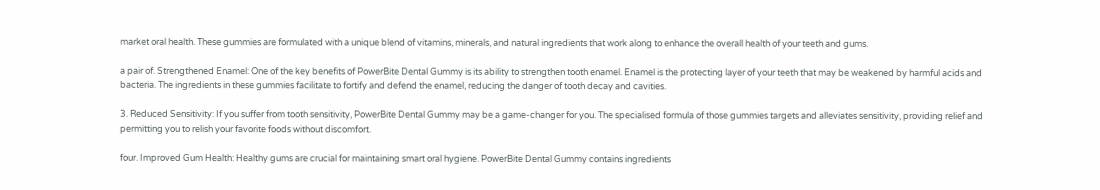market oral health. These gummies are formulated with a unique blend of vitamins, minerals, and natural ingredients that work along to enhance the overall health of your teeth and gums.

a pair of. Strengthened Enamel: One of the key benefits of PowerBite Dental Gummy is its ability to strengthen tooth enamel. Enamel is the protecting layer of your teeth that may be weakened by harmful acids and bacteria. The ingredients in these gummies facilitate to fortify and defend the enamel, reducing the danger of tooth decay and cavities.

3. Reduced Sensitivity: If you suffer from tooth sensitivity, PowerBite Dental Gummy may be a game-changer for you. The specialised formula of those gummies targets and alleviates sensitivity, providing relief and permitting you to relish your favorite foods without discomfort.

four. Improved Gum Health: Healthy gums are crucial for maintaining smart oral hygiene. PowerBite Dental Gummy contains ingredients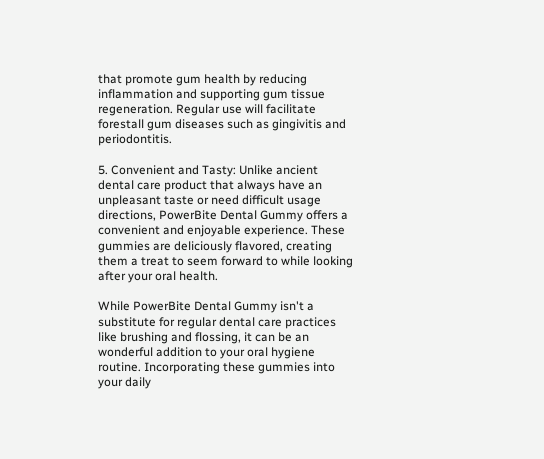that promote gum health by reducing inflammation and supporting gum tissue regeneration. Regular use will facilitate forestall gum diseases such as gingivitis and periodontitis.

5. Convenient and Tasty: Unlike ancient dental care product that always have an unpleasant taste or need difficult usage directions, PowerBite Dental Gummy offers a convenient and enjoyable experience. These gummies are deliciously flavored, creating them a treat to seem forward to while looking after your oral health.

While PowerBite Dental Gummy isn't a substitute for regular dental care practices like brushing and flossing, it can be an wonderful addition to your oral hygiene routine. Incorporating these gummies into your daily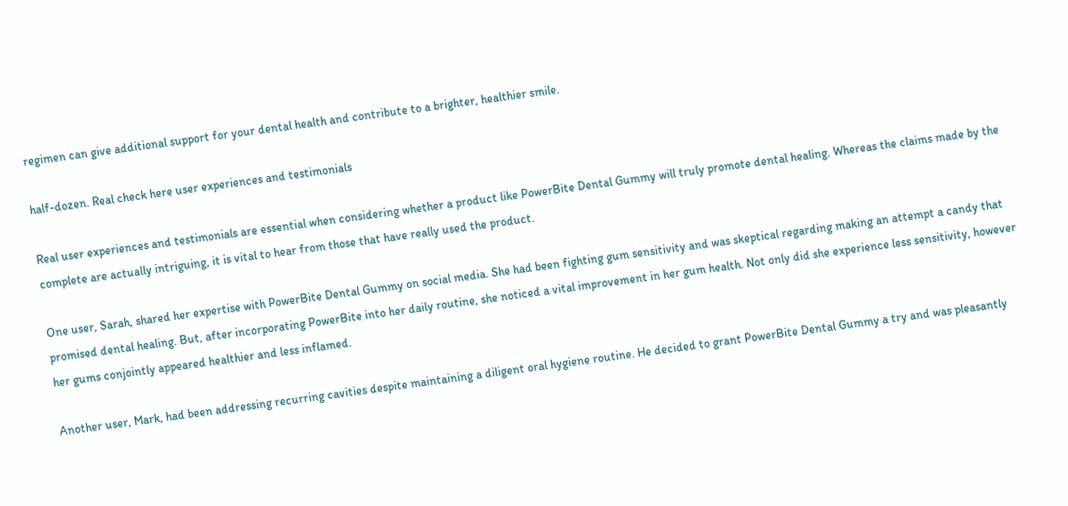regimen can give additional support for your dental health and contribute to a brighter, healthier smile.

half-dozen. Real check here user experiences and testimonials

Real user experiences and testimonials are essential when considering whether a product like PowerBite Dental Gummy will truly promote dental healing. Whereas the claims made by the complete are actually intriguing, it is vital to hear from those that have really used the product.

One user, Sarah, shared her expertise with PowerBite Dental Gummy on social media. She had been fighting gum sensitivity and was skeptical regarding making an attempt a candy that promised dental healing. But, after incorporating PowerBite into her daily routine, she noticed a vital improvement in her gum health. Not only did she experience less sensitivity, however her gums conjointly appeared healthier and less inflamed.

Another user, Mark, had been addressing recurring cavities despite maintaining a diligent oral hygiene routine. He decided to grant PowerBite Dental Gummy a try and was pleasantly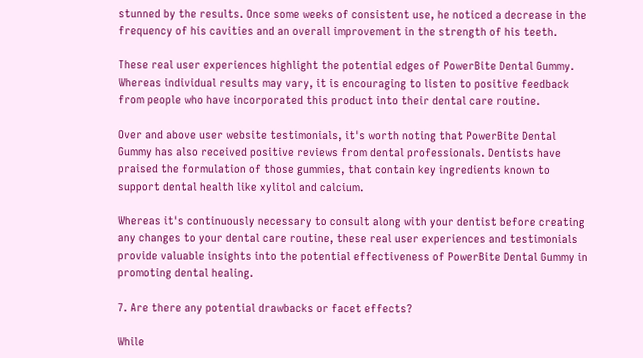stunned by the results. Once some weeks of consistent use, he noticed a decrease in the frequency of his cavities and an overall improvement in the strength of his teeth.

These real user experiences highlight the potential edges of PowerBite Dental Gummy. Whereas individual results may vary, it is encouraging to listen to positive feedback from people who have incorporated this product into their dental care routine.

Over and above user website testimonials, it's worth noting that PowerBite Dental Gummy has also received positive reviews from dental professionals. Dentists have praised the formulation of those gummies, that contain key ingredients known to support dental health like xylitol and calcium.

Whereas it's continuously necessary to consult along with your dentist before creating any changes to your dental care routine, these real user experiences and testimonials provide valuable insights into the potential effectiveness of PowerBite Dental Gummy in promoting dental healing.

7. Are there any potential drawbacks or facet effects?

While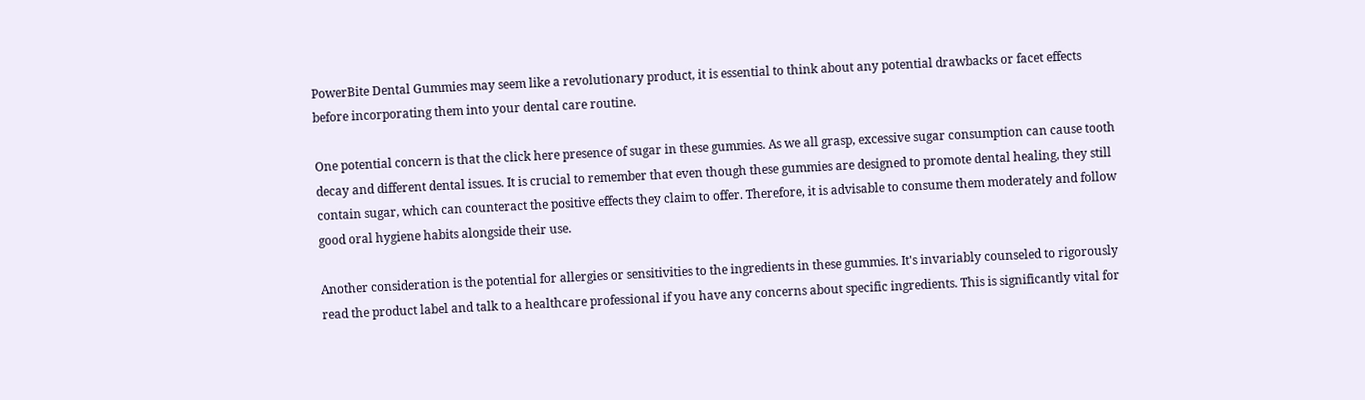PowerBite Dental Gummies may seem like a revolutionary product, it is essential to think about any potential drawbacks or facet effects before incorporating them into your dental care routine.

One potential concern is that the click here presence of sugar in these gummies. As we all grasp, excessive sugar consumption can cause tooth decay and different dental issues. It is crucial to remember that even though these gummies are designed to promote dental healing, they still contain sugar, which can counteract the positive effects they claim to offer. Therefore, it is advisable to consume them moderately and follow good oral hygiene habits alongside their use.

Another consideration is the potential for allergies or sensitivities to the ingredients in these gummies. It's invariably counseled to rigorously read the product label and talk to a healthcare professional if you have any concerns about specific ingredients. This is significantly vital for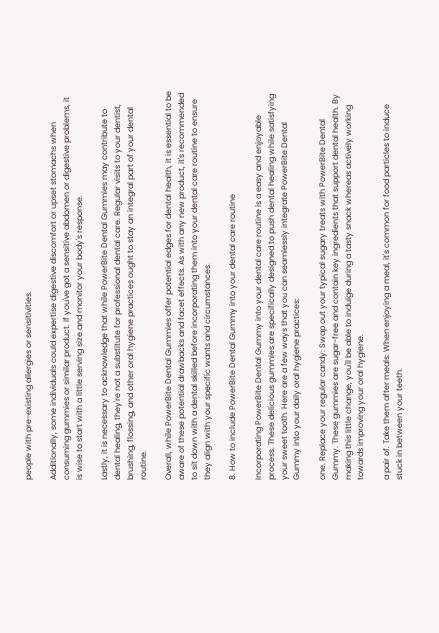people with pre-existing allergies or sensitivities.

Additionally, some individuals could expertise digestive discomfort or upset stomachs when consuming gummies or similar product. If you've got a sensitive abdomen or digestive problems, it is wise to start with a little serving size and monitor your body's response.

Lastly, it is necessary to acknowledge that while PowerBite Dental Gummies may contribute to dental healing, they're not a substitute for professional dental care. Regular visits to your dentist, brushing, flossing, and other oral hygiene practices ought to stay an integral part of your dental routine.

Overall, while PowerBite Dental Gummies offer potential edges for dental health, it is essential to be aware of these potential drawbacks and facet effects. As with any new product, it's recommended to sit down with a dental skilled before incorporating them into your dental care routine to ensure they align with your specific wants and circumstances.

8. How to include PowerBite Dental Gummy into your dental care routine

Incorporating PowerBite Dental Gummy into your dental care routine is a easy and enjoyable process. These delicious gummies are specifically designed to push dental healing while satisfying your sweet tooth. Here are a few ways that you can seamlessly integrate PowerBite Dental Gummy into your daily oral hygiene practices:

one. Replace your regular candy: Swap out your typical sugary treats with PowerBite Dental Gummy. These gummies are sugar-free and contain key ingredients that support dental health. By making this little change, you'll be able to indulge during a tasty snack whereas actively working towards improving your oral hygiene.

a pair of. Take them after meals: When enjoying a meal, it's common for food particles to induce stuck in between your teeth.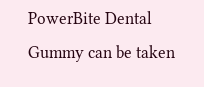PowerBite Dental Gummy can be taken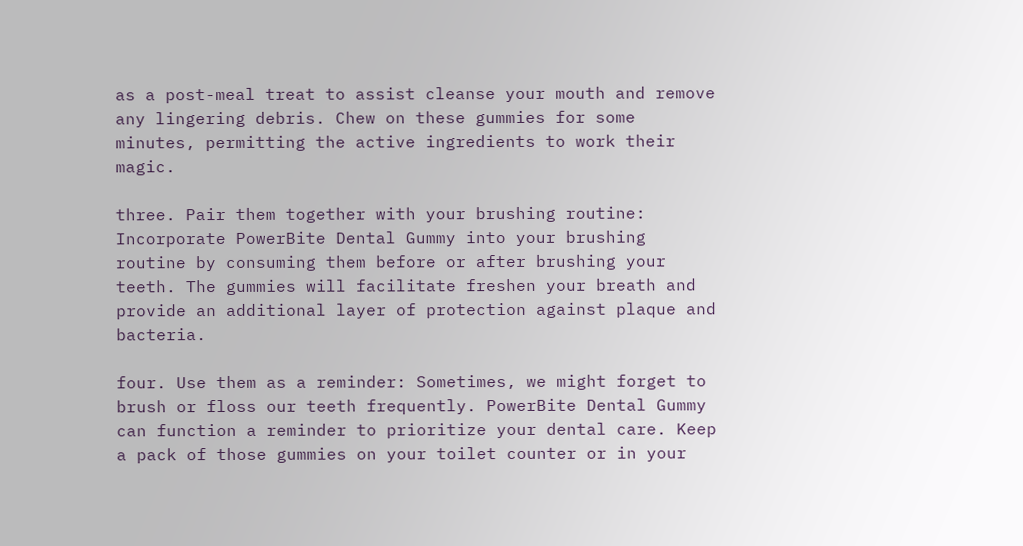as a post-meal treat to assist cleanse your mouth and remove any lingering debris. Chew on these gummies for some minutes, permitting the active ingredients to work their magic.

three. Pair them together with your brushing routine: Incorporate PowerBite Dental Gummy into your brushing routine by consuming them before or after brushing your teeth. The gummies will facilitate freshen your breath and provide an additional layer of protection against plaque and bacteria.

four. Use them as a reminder: Sometimes, we might forget to brush or floss our teeth frequently. PowerBite Dental Gummy can function a reminder to prioritize your dental care. Keep a pack of those gummies on your toilet counter or in your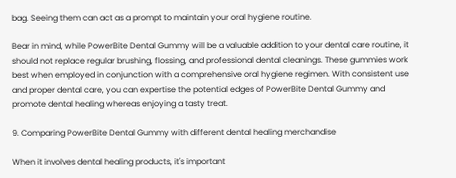bag. Seeing them can act as a prompt to maintain your oral hygiene routine.

Bear in mind, while PowerBite Dental Gummy will be a valuable addition to your dental care routine, it should not replace regular brushing, flossing, and professional dental cleanings. These gummies work best when employed in conjunction with a comprehensive oral hygiene regimen. With consistent use and proper dental care, you can expertise the potential edges of PowerBite Dental Gummy and promote dental healing whereas enjoying a tasty treat.

9. Comparing PowerBite Dental Gummy with different dental healing merchandise

When it involves dental healing products, it's important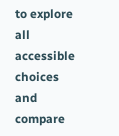to explore all accessible choices and compare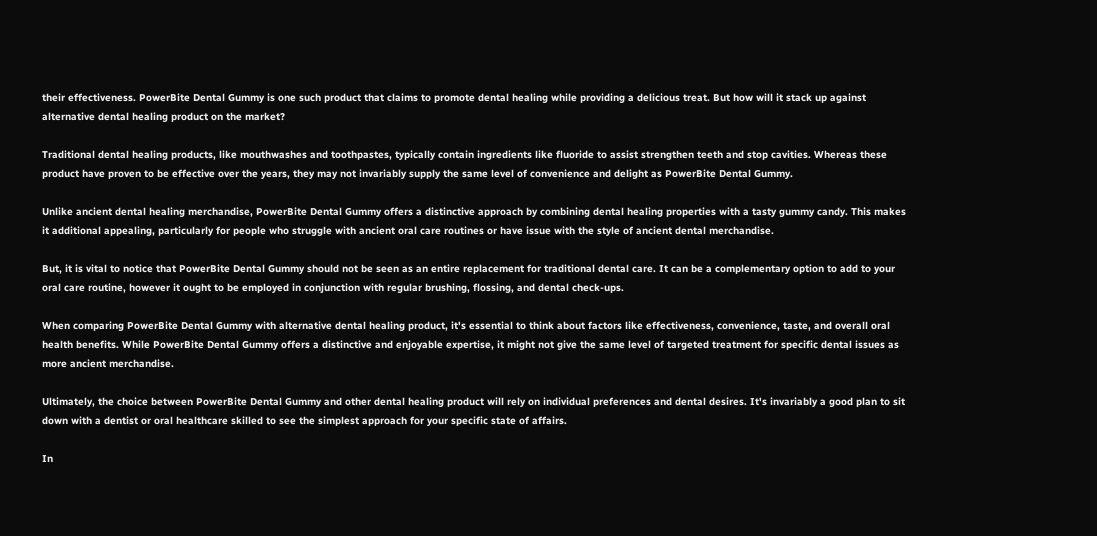their effectiveness. PowerBite Dental Gummy is one such product that claims to promote dental healing while providing a delicious treat. But how will it stack up against alternative dental healing product on the market?

Traditional dental healing products, like mouthwashes and toothpastes, typically contain ingredients like fluoride to assist strengthen teeth and stop cavities. Whereas these product have proven to be effective over the years, they may not invariably supply the same level of convenience and delight as PowerBite Dental Gummy.

Unlike ancient dental healing merchandise, PowerBite Dental Gummy offers a distinctive approach by combining dental healing properties with a tasty gummy candy. This makes it additional appealing, particularly for people who struggle with ancient oral care routines or have issue with the style of ancient dental merchandise.

But, it is vital to notice that PowerBite Dental Gummy should not be seen as an entire replacement for traditional dental care. It can be a complementary option to add to your oral care routine, however it ought to be employed in conjunction with regular brushing, flossing, and dental check-ups.

When comparing PowerBite Dental Gummy with alternative dental healing product, it's essential to think about factors like effectiveness, convenience, taste, and overall oral health benefits. While PowerBite Dental Gummy offers a distinctive and enjoyable expertise, it might not give the same level of targeted treatment for specific dental issues as more ancient merchandise.

Ultimately, the choice between PowerBite Dental Gummy and other dental healing product will rely on individual preferences and dental desires. It's invariably a good plan to sit down with a dentist or oral healthcare skilled to see the simplest approach for your specific state of affairs.

In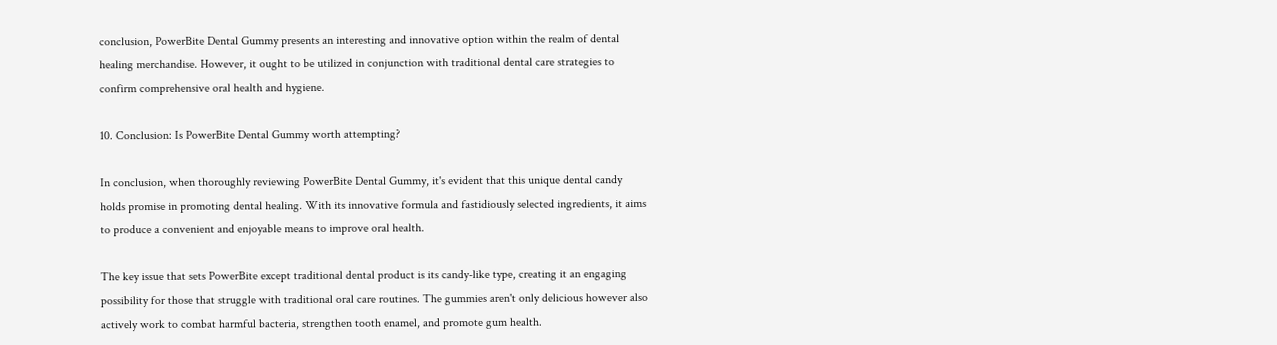conclusion, PowerBite Dental Gummy presents an interesting and innovative option within the realm of dental healing merchandise. However, it ought to be utilized in conjunction with traditional dental care strategies to confirm comprehensive oral health and hygiene.

10. Conclusion: Is PowerBite Dental Gummy worth attempting?

In conclusion, when thoroughly reviewing PowerBite Dental Gummy, it's evident that this unique dental candy holds promise in promoting dental healing. With its innovative formula and fastidiously selected ingredients, it aims to produce a convenient and enjoyable means to improve oral health.

The key issue that sets PowerBite except traditional dental product is its candy-like type, creating it an engaging possibility for those that struggle with traditional oral care routines. The gummies aren't only delicious however also actively work to combat harmful bacteria, strengthen tooth enamel, and promote gum health.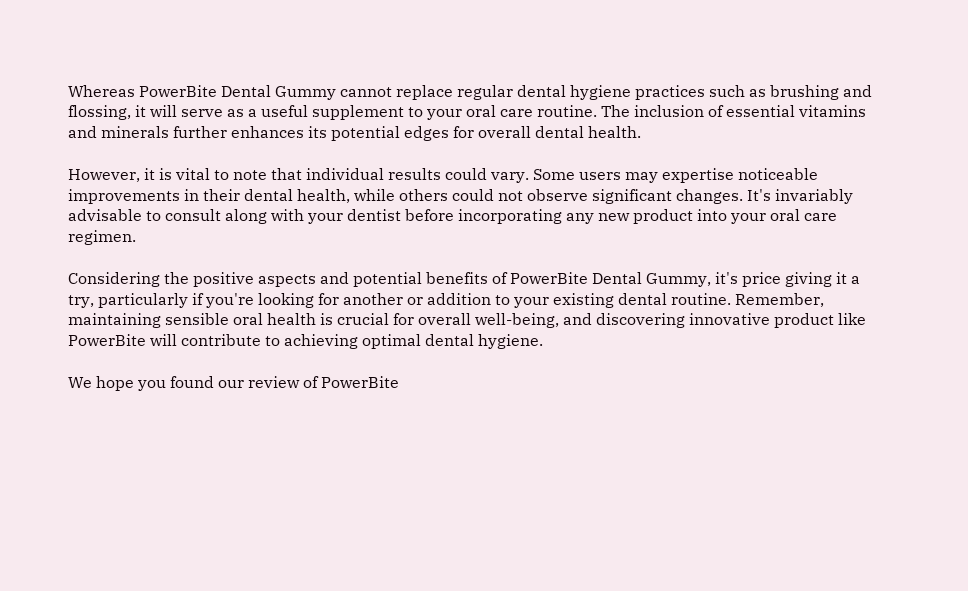Whereas PowerBite Dental Gummy cannot replace regular dental hygiene practices such as brushing and flossing, it will serve as a useful supplement to your oral care routine. The inclusion of essential vitamins and minerals further enhances its potential edges for overall dental health.

However, it is vital to note that individual results could vary. Some users may expertise noticeable improvements in their dental health, while others could not observe significant changes. It's invariably advisable to consult along with your dentist before incorporating any new product into your oral care regimen.

Considering the positive aspects and potential benefits of PowerBite Dental Gummy, it's price giving it a try, particularly if you're looking for another or addition to your existing dental routine. Remember, maintaining sensible oral health is crucial for overall well-being, and discovering innovative product like PowerBite will contribute to achieving optimal dental hygiene.

We hope you found our review of PowerBite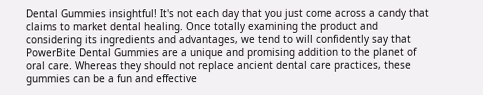Dental Gummies insightful! It's not each day that you just come across a candy that claims to market dental healing. Once totally examining the product and considering its ingredients and advantages, we tend to will confidently say that PowerBite Dental Gummies are a unique and promising addition to the planet of oral care. Whereas they should not replace ancient dental care practices, these gummies can be a fun and effective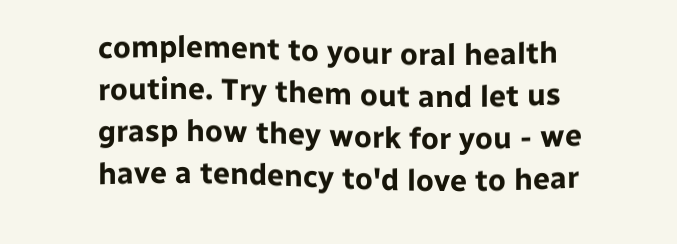complement to your oral health routine. Try them out and let us grasp how they work for you - we have a tendency to'd love to hear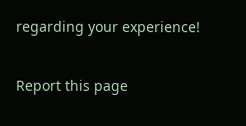regarding your experience!


Report this page